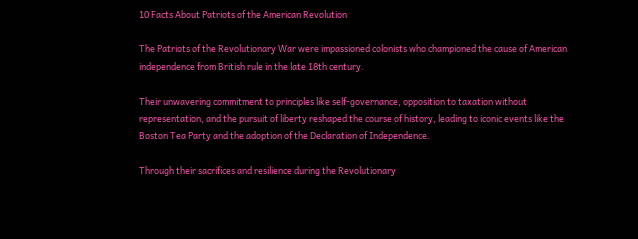10 Facts About Patriots of the American Revolution

The Patriots of the Revolutionary War were impassioned colonists who championed the cause of American independence from British rule in the late 18th century.

Their unwavering commitment to principles like self-governance, opposition to taxation without representation, and the pursuit of liberty reshaped the course of history, leading to iconic events like the Boston Tea Party and the adoption of the Declaration of Independence.

Through their sacrifices and resilience during the Revolutionary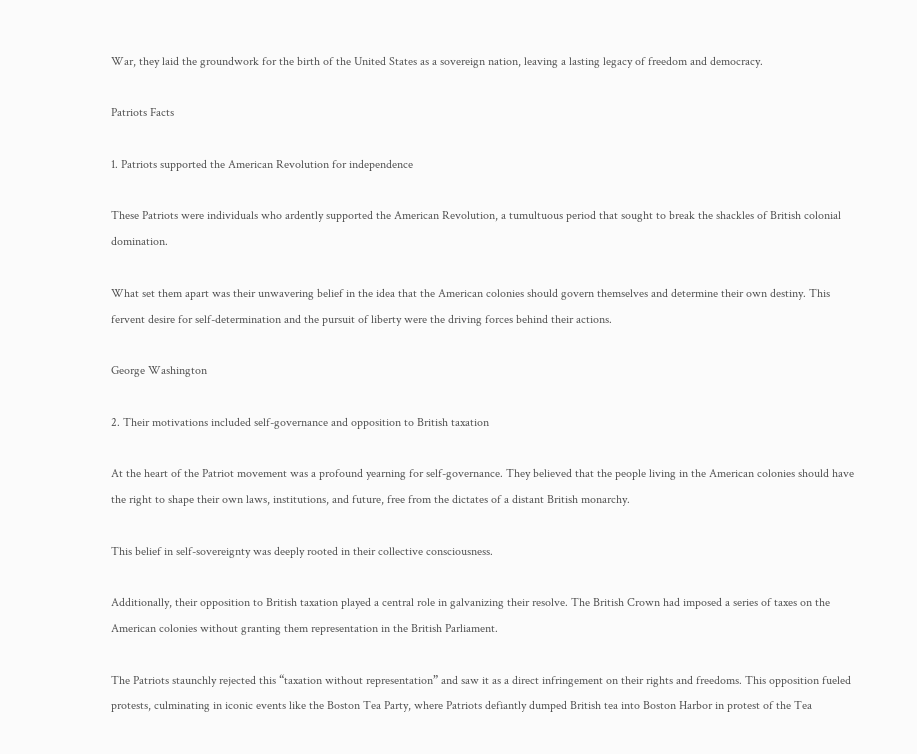War, they laid the groundwork for the birth of the United States as a sovereign nation, leaving a lasting legacy of freedom and democracy.

Patriots Facts

1. Patriots supported the American Revolution for independence

These Patriots were individuals who ardently supported the American Revolution, a tumultuous period that sought to break the shackles of British colonial domination.

What set them apart was their unwavering belief in the idea that the American colonies should govern themselves and determine their own destiny. This fervent desire for self-determination and the pursuit of liberty were the driving forces behind their actions.

George Washington

2. Their motivations included self-governance and opposition to British taxation

At the heart of the Patriot movement was a profound yearning for self-governance. They believed that the people living in the American colonies should have the right to shape their own laws, institutions, and future, free from the dictates of a distant British monarchy.

This belief in self-sovereignty was deeply rooted in their collective consciousness.

Additionally, their opposition to British taxation played a central role in galvanizing their resolve. The British Crown had imposed a series of taxes on the American colonies without granting them representation in the British Parliament.

The Patriots staunchly rejected this “taxation without representation” and saw it as a direct infringement on their rights and freedoms. This opposition fueled protests, culminating in iconic events like the Boston Tea Party, where Patriots defiantly dumped British tea into Boston Harbor in protest of the Tea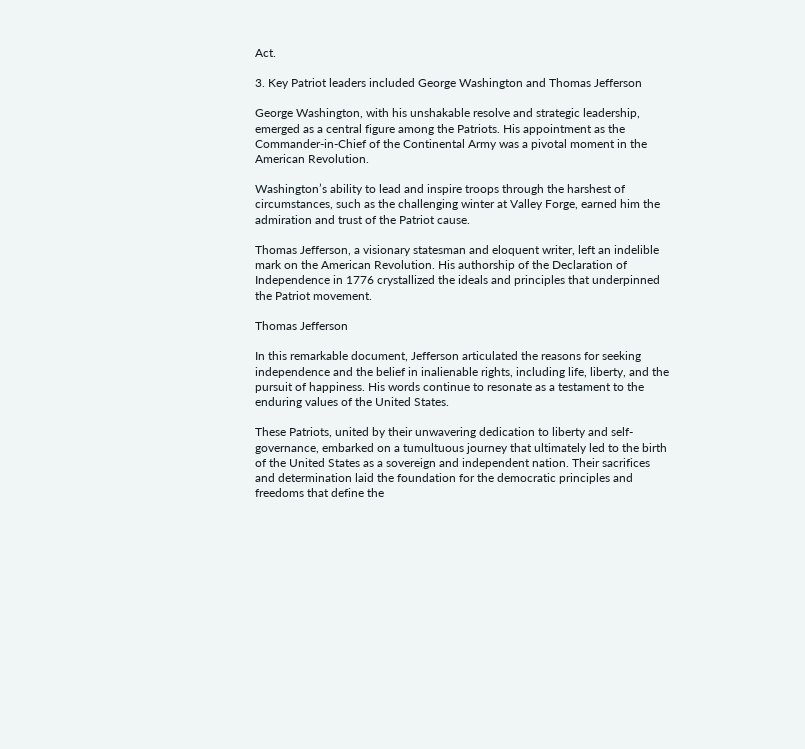Act.

3. Key Patriot leaders included George Washington and Thomas Jefferson

George Washington, with his unshakable resolve and strategic leadership, emerged as a central figure among the Patriots. His appointment as the Commander-in-Chief of the Continental Army was a pivotal moment in the American Revolution.

Washington’s ability to lead and inspire troops through the harshest of circumstances, such as the challenging winter at Valley Forge, earned him the admiration and trust of the Patriot cause.

Thomas Jefferson, a visionary statesman and eloquent writer, left an indelible mark on the American Revolution. His authorship of the Declaration of Independence in 1776 crystallized the ideals and principles that underpinned the Patriot movement.

Thomas Jefferson

In this remarkable document, Jefferson articulated the reasons for seeking independence and the belief in inalienable rights, including life, liberty, and the pursuit of happiness. His words continue to resonate as a testament to the enduring values of the United States.

These Patriots, united by their unwavering dedication to liberty and self-governance, embarked on a tumultuous journey that ultimately led to the birth of the United States as a sovereign and independent nation. Their sacrifices and determination laid the foundation for the democratic principles and freedoms that define the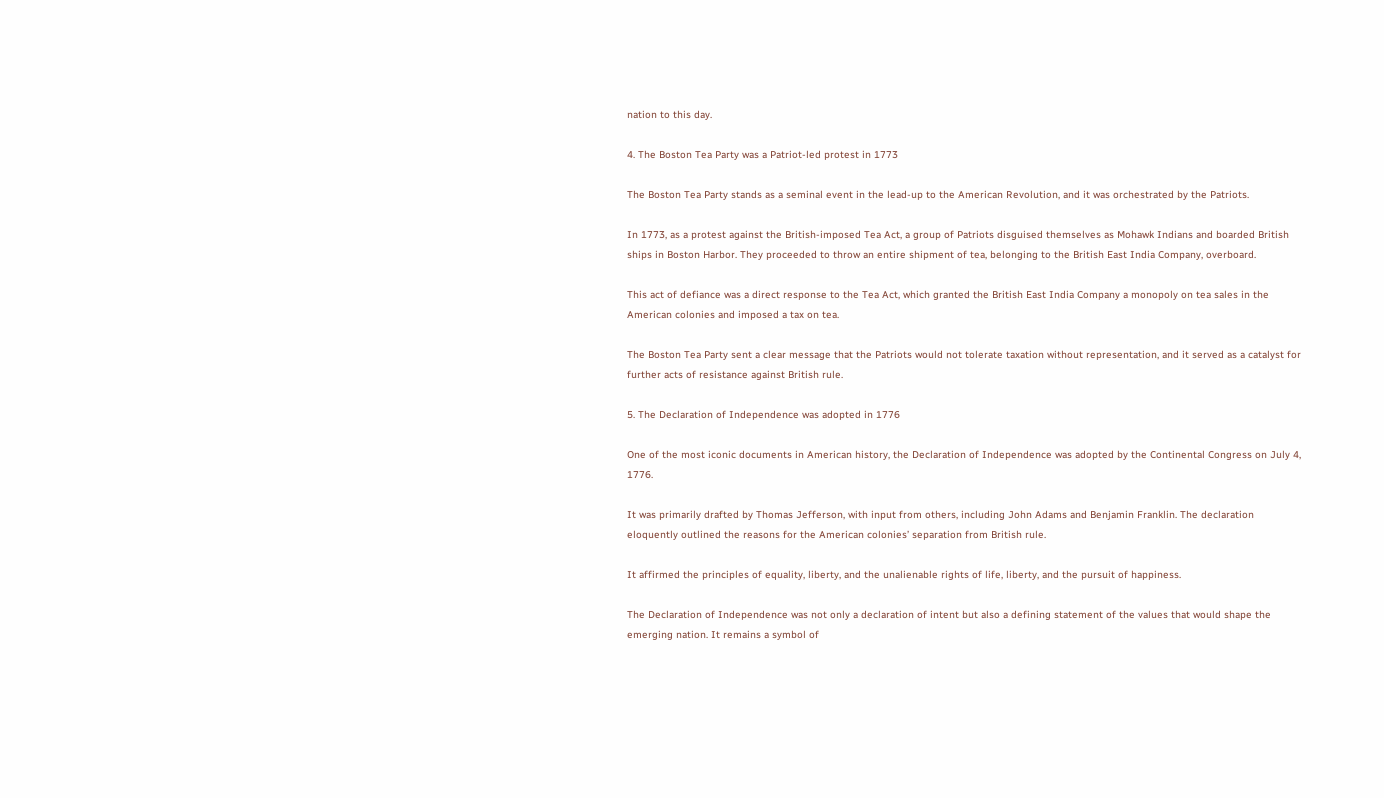nation to this day.

4. The Boston Tea Party was a Patriot-led protest in 1773

The Boston Tea Party stands as a seminal event in the lead-up to the American Revolution, and it was orchestrated by the Patriots.

In 1773, as a protest against the British-imposed Tea Act, a group of Patriots disguised themselves as Mohawk Indians and boarded British ships in Boston Harbor. They proceeded to throw an entire shipment of tea, belonging to the British East India Company, overboard.

This act of defiance was a direct response to the Tea Act, which granted the British East India Company a monopoly on tea sales in the American colonies and imposed a tax on tea.

The Boston Tea Party sent a clear message that the Patriots would not tolerate taxation without representation, and it served as a catalyst for further acts of resistance against British rule.

5. The Declaration of Independence was adopted in 1776

One of the most iconic documents in American history, the Declaration of Independence was adopted by the Continental Congress on July 4, 1776.

It was primarily drafted by Thomas Jefferson, with input from others, including John Adams and Benjamin Franklin. The declaration eloquently outlined the reasons for the American colonies’ separation from British rule.

It affirmed the principles of equality, liberty, and the unalienable rights of life, liberty, and the pursuit of happiness.

The Declaration of Independence was not only a declaration of intent but also a defining statement of the values that would shape the emerging nation. It remains a symbol of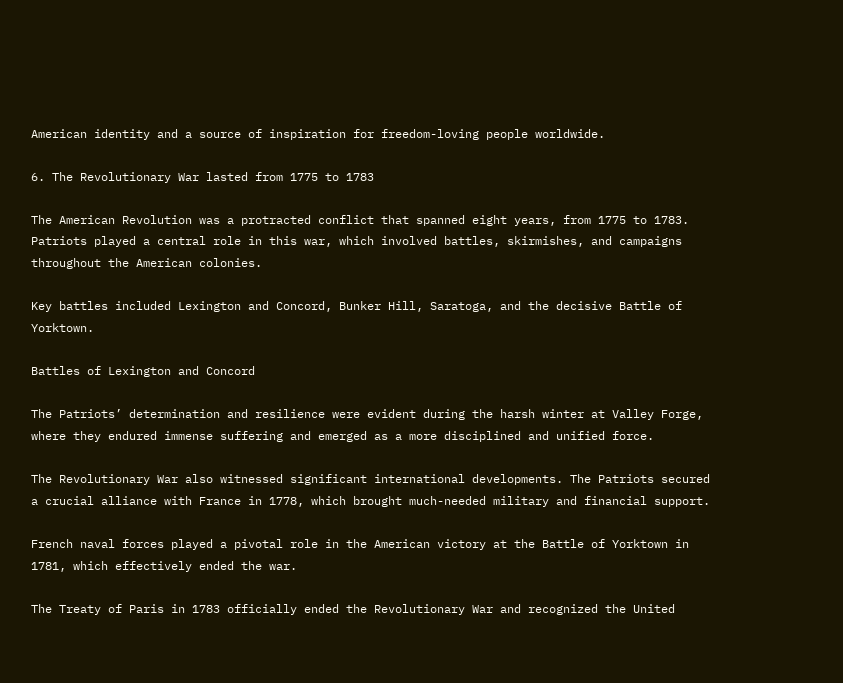American identity and a source of inspiration for freedom-loving people worldwide.

6. The Revolutionary War lasted from 1775 to 1783

The American Revolution was a protracted conflict that spanned eight years, from 1775 to 1783. Patriots played a central role in this war, which involved battles, skirmishes, and campaigns throughout the American colonies.

Key battles included Lexington and Concord, Bunker Hill, Saratoga, and the decisive Battle of Yorktown.

Battles of Lexington and Concord

The Patriots’ determination and resilience were evident during the harsh winter at Valley Forge, where they endured immense suffering and emerged as a more disciplined and unified force.

The Revolutionary War also witnessed significant international developments. The Patriots secured a crucial alliance with France in 1778, which brought much-needed military and financial support.

French naval forces played a pivotal role in the American victory at the Battle of Yorktown in 1781, which effectively ended the war.

The Treaty of Paris in 1783 officially ended the Revolutionary War and recognized the United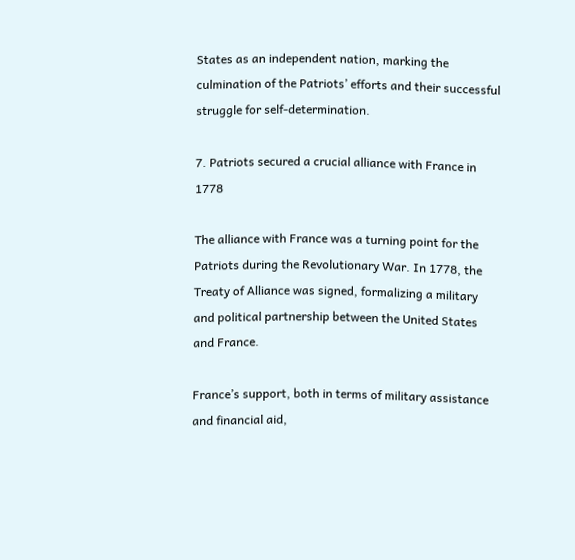States as an independent nation, marking the culmination of the Patriots’ efforts and their successful struggle for self-determination.

7. Patriots secured a crucial alliance with France in 1778

The alliance with France was a turning point for the Patriots during the Revolutionary War. In 1778, the Treaty of Alliance was signed, formalizing a military and political partnership between the United States and France.

France’s support, both in terms of military assistance and financial aid,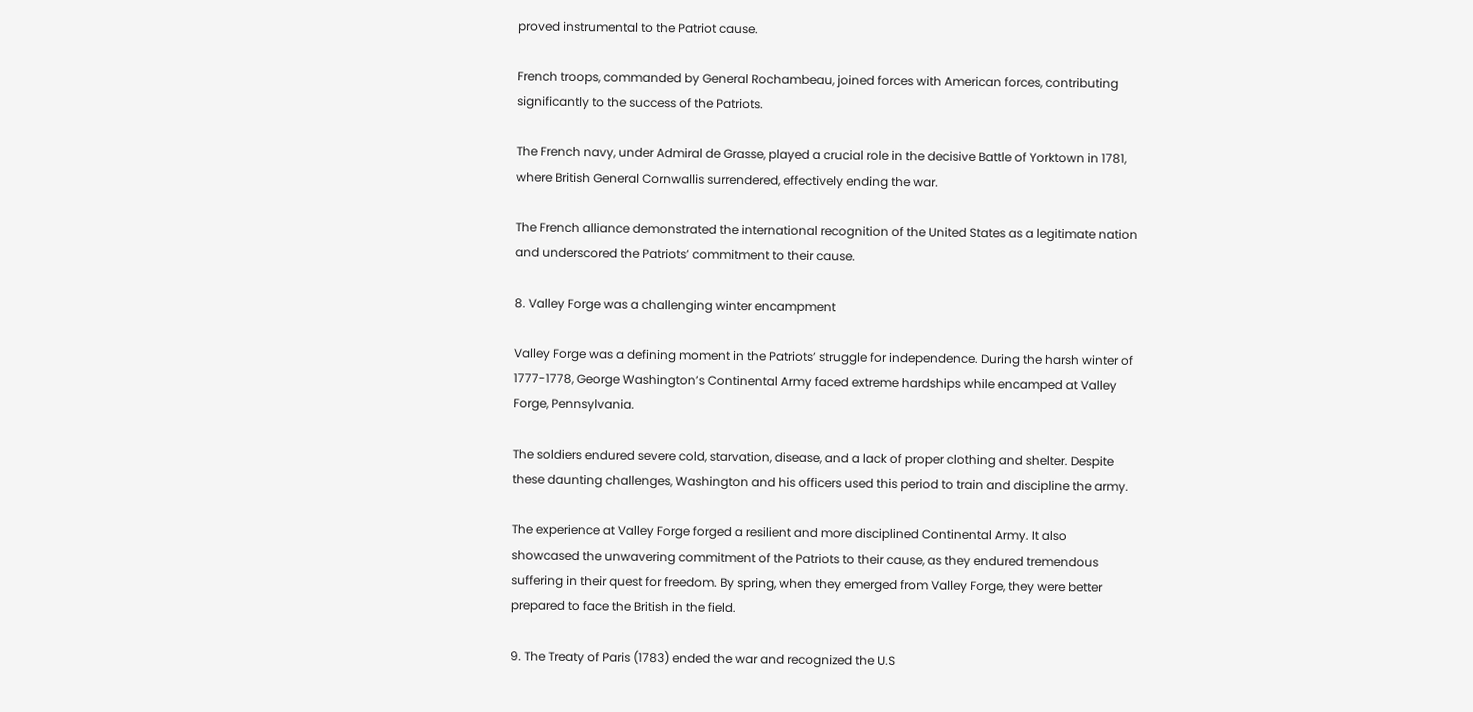proved instrumental to the Patriot cause.

French troops, commanded by General Rochambeau, joined forces with American forces, contributing significantly to the success of the Patriots.

The French navy, under Admiral de Grasse, played a crucial role in the decisive Battle of Yorktown in 1781, where British General Cornwallis surrendered, effectively ending the war.

The French alliance demonstrated the international recognition of the United States as a legitimate nation and underscored the Patriots’ commitment to their cause.

8. Valley Forge was a challenging winter encampment

Valley Forge was a defining moment in the Patriots’ struggle for independence. During the harsh winter of 1777-1778, George Washington’s Continental Army faced extreme hardships while encamped at Valley Forge, Pennsylvania.

The soldiers endured severe cold, starvation, disease, and a lack of proper clothing and shelter. Despite these daunting challenges, Washington and his officers used this period to train and discipline the army.

The experience at Valley Forge forged a resilient and more disciplined Continental Army. It also showcased the unwavering commitment of the Patriots to their cause, as they endured tremendous suffering in their quest for freedom. By spring, when they emerged from Valley Forge, they were better prepared to face the British in the field.

9. The Treaty of Paris (1783) ended the war and recognized the U.S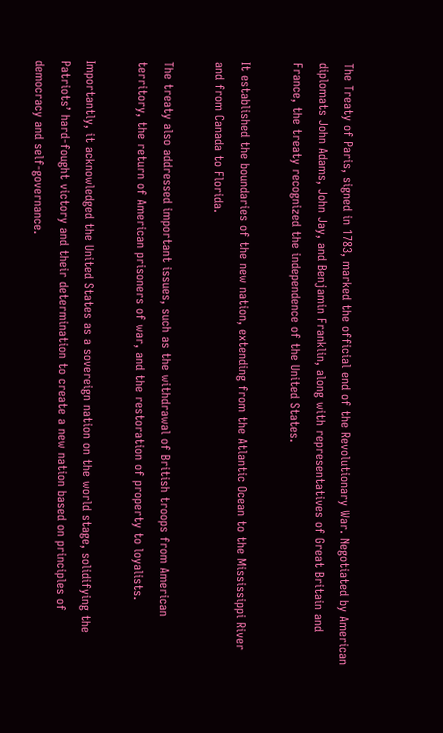The Treaty of Paris, signed in 1783, marked the official end of the Revolutionary War. Negotiated by American diplomats John Adams, John Jay, and Benjamin Franklin, along with representatives of Great Britain and France, the treaty recognized the independence of the United States.

It established the boundaries of the new nation, extending from the Atlantic Ocean to the Mississippi River and from Canada to Florida.

The treaty also addressed important issues, such as the withdrawal of British troops from American territory, the return of American prisoners of war, and the restoration of property to loyalists.

Importantly, it acknowledged the United States as a sovereign nation on the world stage, solidifying the Patriots’ hard-fought victory and their determination to create a new nation based on principles of democracy and self-governance.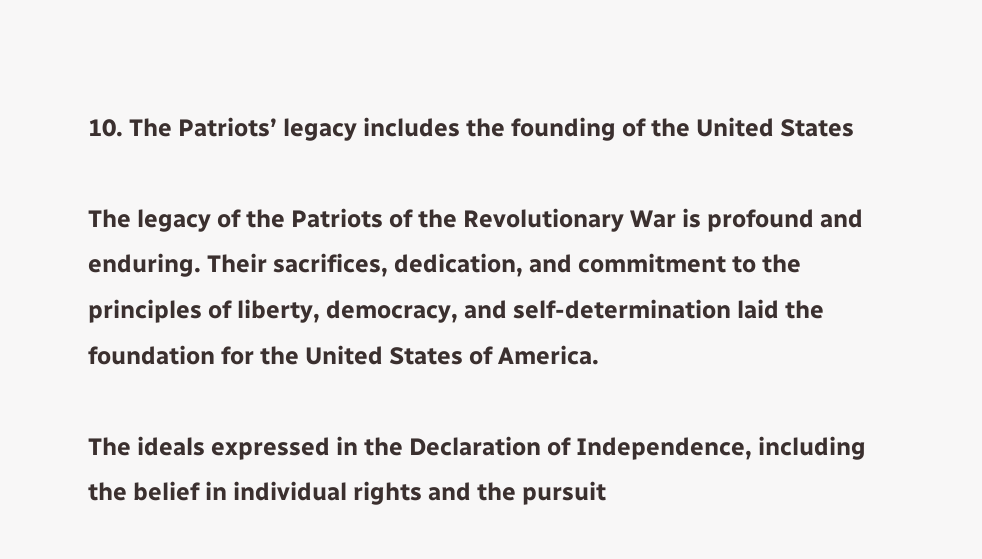10. The Patriots’ legacy includes the founding of the United States

The legacy of the Patriots of the Revolutionary War is profound and enduring. Their sacrifices, dedication, and commitment to the principles of liberty, democracy, and self-determination laid the foundation for the United States of America.

The ideals expressed in the Declaration of Independence, including the belief in individual rights and the pursuit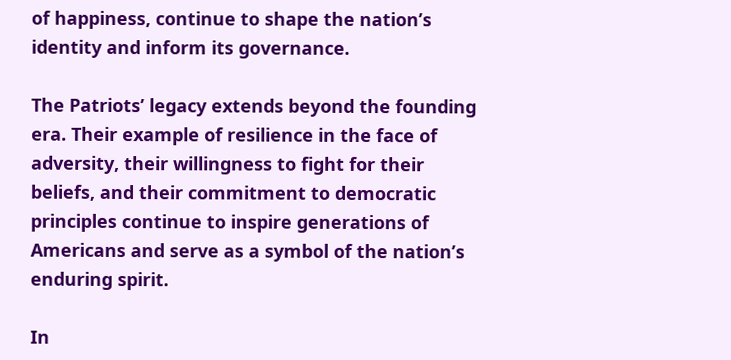of happiness, continue to shape the nation’s identity and inform its governance.

The Patriots’ legacy extends beyond the founding era. Their example of resilience in the face of adversity, their willingness to fight for their beliefs, and their commitment to democratic principles continue to inspire generations of Americans and serve as a symbol of the nation’s enduring spirit.

In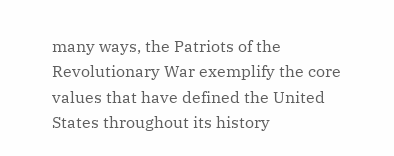many ways, the Patriots of the Revolutionary War exemplify the core values that have defined the United States throughout its history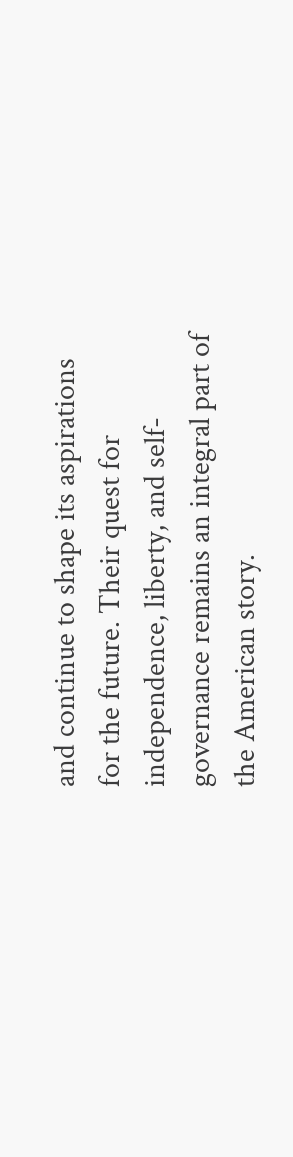and continue to shape its aspirations for the future. Their quest for independence, liberty, and self-governance remains an integral part of the American story.